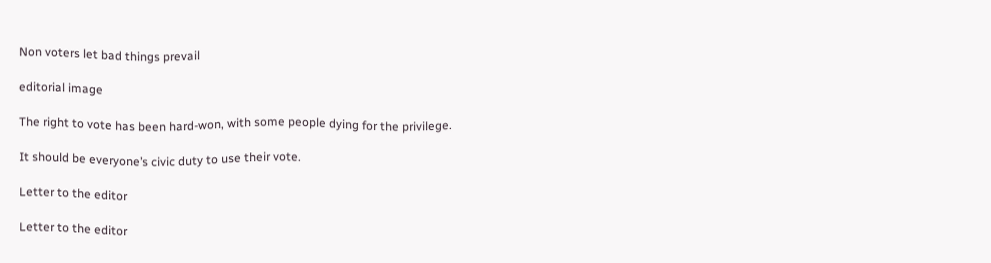Non voters let bad things prevail

editorial image

The right to vote has been hard-won, with some people dying for the privilege.

It should be everyone’s civic duty to use their vote.

Letter to the editor

Letter to the editor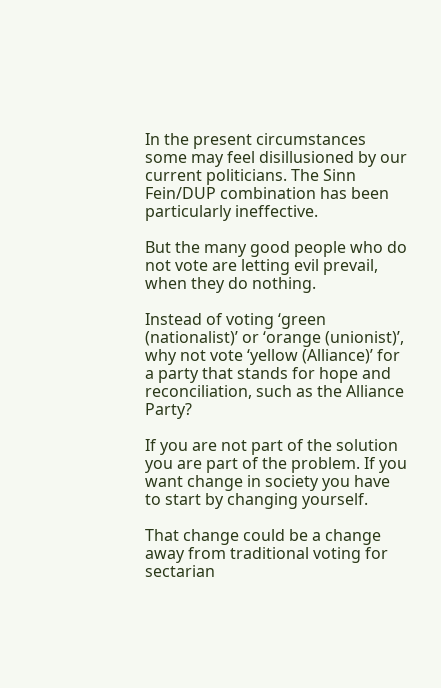In the present circumstances some may feel disillusioned by our current politicians. The Sinn Fein/DUP combination has been particularly ineffective.

But the many good people who do not vote are letting evil prevail, when they do nothing.

Instead of voting ‘green (nationalist)’ or ‘orange (unionist)’, why not vote ‘yellow (Alliance)’ for a party that stands for hope and reconciliation, such as the Alliance Party?

If you are not part of the solution you are part of the problem. If you want change in society you have to start by changing yourself.

That change could be a change away from traditional voting for sectarian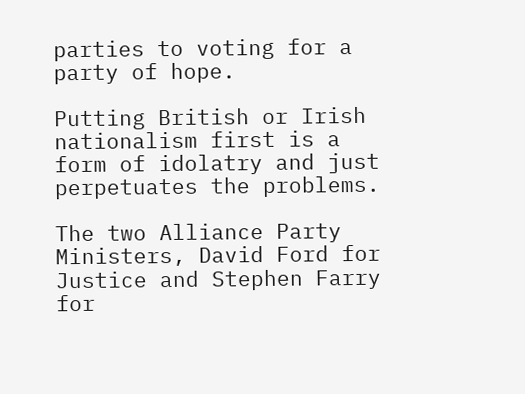parties to voting for a party of hope.

Putting British or Irish nationalism first is a form of idolatry and just perpetuates the problems.

The two Alliance Party Ministers, David Ford for Justice and Stephen Farry for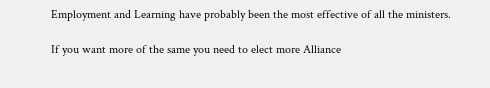Employment and Learning have probably been the most effective of all the ministers.

If you want more of the same you need to elect more Alliance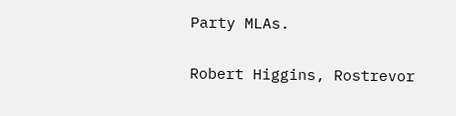Party MLAs.

Robert Higgins, Rostrevor